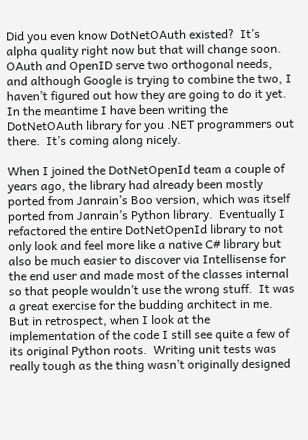Did you even know DotNetOAuth existed?  It’s alpha quality right now but that will change soon.  OAuth and OpenID serve two orthogonal needs, and although Google is trying to combine the two, I haven’t figured out how they are going to do it yet.  In the meantime I have been writing the DotNetOAuth library for you .NET programmers out there.  It’s coming along nicely.

When I joined the DotNetOpenId team a couple of years ago, the library had already been mostly ported from Janrain’s Boo version, which was itself ported from Janrain’s Python library.  Eventually I refactored the entire DotNetOpenId library to not only look and feel more like a native C# library but also be much easier to discover via Intellisense for the end user and made most of the classes internal so that people wouldn’t use the wrong stuff.  It was a great exercise for the budding architect in me.  But in retrospect, when I look at the implementation of the code I still see quite a few of its original Python roots.  Writing unit tests was really tough as the thing wasn’t originally designed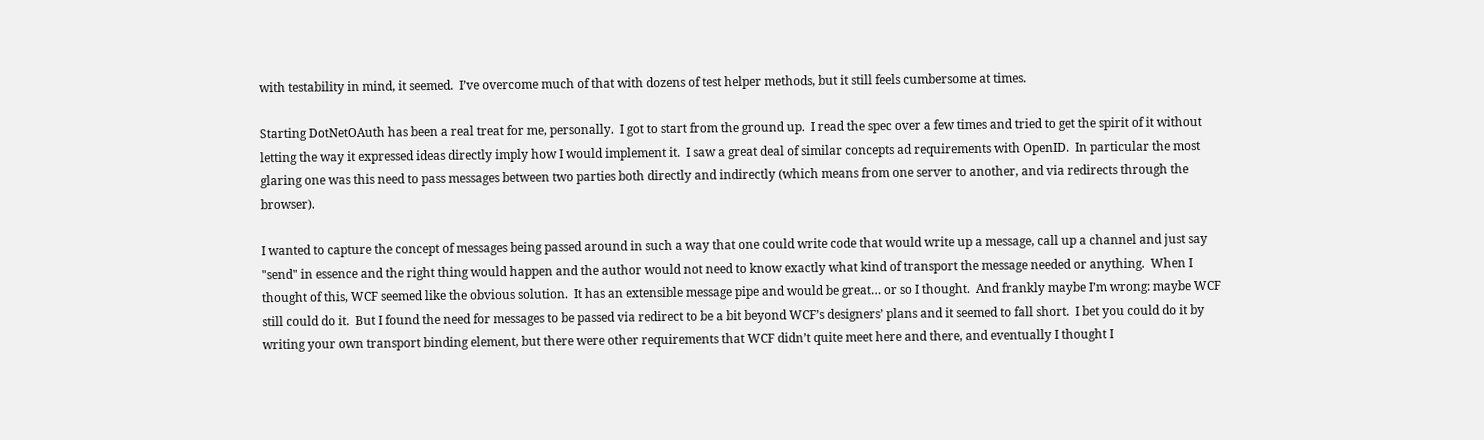with testability in mind, it seemed.  I’ve overcome much of that with dozens of test helper methods, but it still feels cumbersome at times.

Starting DotNetOAuth has been a real treat for me, personally.  I got to start from the ground up.  I read the spec over a few times and tried to get the spirit of it without letting the way it expressed ideas directly imply how I would implement it.  I saw a great deal of similar concepts ad requirements with OpenID.  In particular the most glaring one was this need to pass messages between two parties both directly and indirectly (which means from one server to another, and via redirects through the browser).

I wanted to capture the concept of messages being passed around in such a way that one could write code that would write up a message, call up a channel and just say "send" in essence and the right thing would happen and the author would not need to know exactly what kind of transport the message needed or anything.  When I thought of this, WCF seemed like the obvious solution.  It has an extensible message pipe and would be great… or so I thought.  And frankly maybe I’m wrong: maybe WCF still could do it.  But I found the need for messages to be passed via redirect to be a bit beyond WCF’s designers’ plans and it seemed to fall short.  I bet you could do it by writing your own transport binding element, but there were other requirements that WCF didn’t quite meet here and there, and eventually I thought I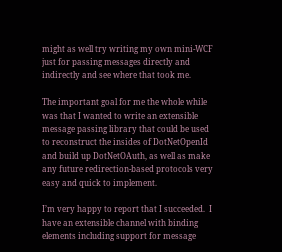might as well try writing my own mini-WCF just for passing messages directly and indirectly and see where that took me.

The important goal for me the whole while was that I wanted to write an extensible message passing library that could be used to reconstruct the insides of DotNetOpenId and build up DotNetOAuth, as well as make any future redirection-based protocols very easy and quick to implement.

I’m very happy to report that I succeeded.  I have an extensible channel with binding elements including support for message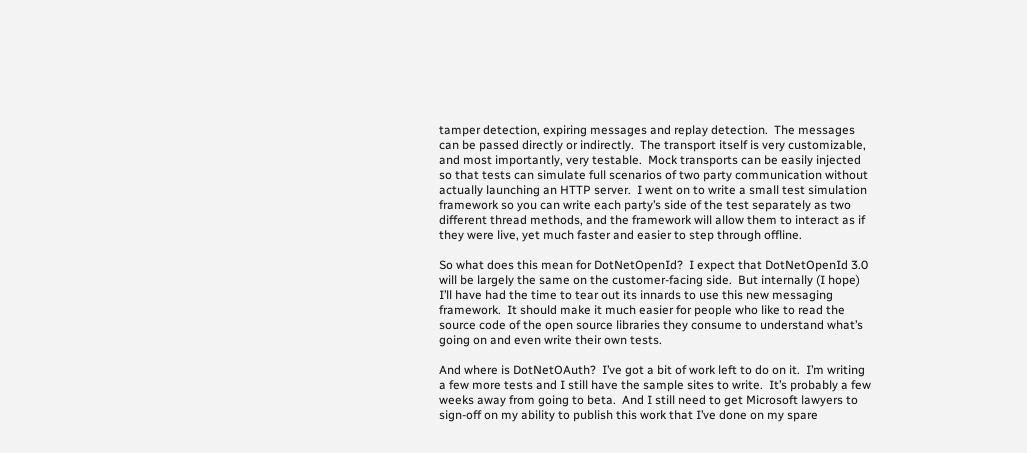tamper detection, expiring messages and replay detection.  The messages can be passed directly or indirectly.  The transport itself is very customizable, and most importantly, very testable.  Mock transports can be easily injected so that tests can simulate full scenarios of two party communication without actually launching an HTTP server.  I went on to write a small test simulation framework so you can write each party’s side of the test separately as two different thread methods, and the framework will allow them to interact as if they were live, yet much faster and easier to step through offline.

So what does this mean for DotNetOpenId?  I expect that DotNetOpenId 3.0 will be largely the same on the customer-facing side.  But internally (I hope) I’ll have had the time to tear out its innards to use this new messaging framework.  It should make it much easier for people who like to read the source code of the open source libraries they consume to understand what’s going on and even write their own tests.

And where is DotNetOAuth?  I’ve got a bit of work left to do on it.  I’m writing a few more tests and I still have the sample sites to write.  It’s probably a few weeks away from going to beta.  And I still need to get Microsoft lawyers to sign-off on my ability to publish this work that I’ve done on my spare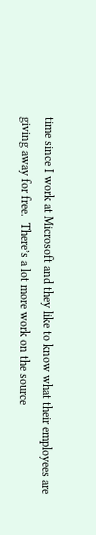time since I work at Microsoft and they like to know what their employees are giving away for free.  There’s a lot more work on the source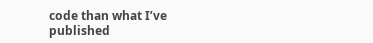code than what I’ve published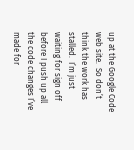up at the Google Code web site.  So don’t think the work has stalled.  I’m just waiting for sign off before I push up all the code changes I’ve made for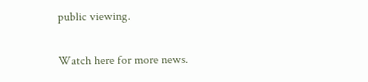public viewing.

Watch here for more news.